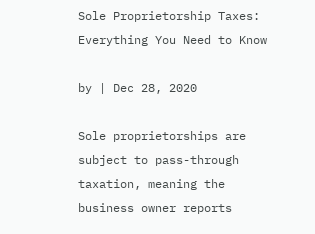Sole Proprietorship Taxes: Everything You Need to Know

by | Dec 28, 2020

Sole proprietorships are subject to pass-through taxation, meaning the business owner reports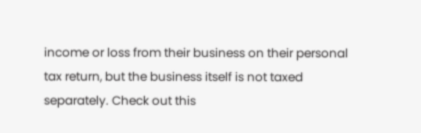income or loss from their business on their personal tax return, but the business itself is not taxed separately. Check out this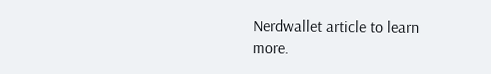Nerdwallet article to learn more.